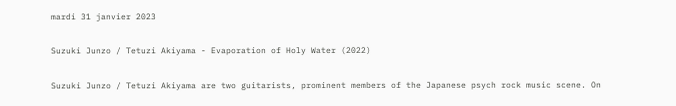mardi 31 janvier 2023

Suzuki Junzo / Tetuzi Akiyama - Evaporation of Holy Water (2022)

Suzuki Junzo / Tetuzi Akiyama are two guitarists, prominent members of the Japanese psych rock music scene. On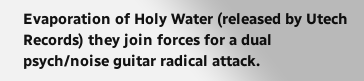Evaporation of Holy Water (released by Utech Records) they join forces for a dual psych/noise guitar radical attack.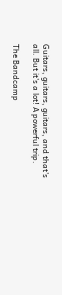Guitars, guitars, guitars, and that's all. But it's a lot! A powerful trip.

The Bandcamp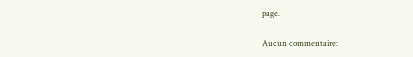page.


Aucun commentaire: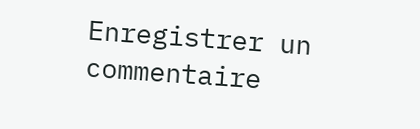Enregistrer un commentaire